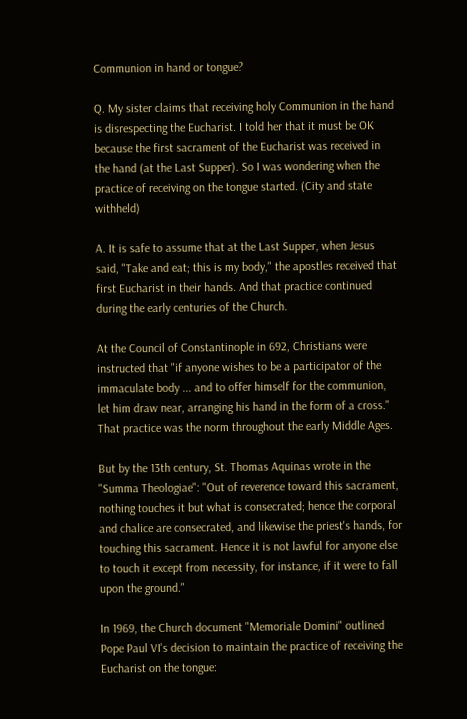Communion in hand or tongue?

Q. My sister claims that receiving holy Communion in the hand is disrespecting the Eucharist. I told her that it must be OK because the first sacrament of the Eucharist was received in the hand (at the Last Supper). So I was wondering when the practice of receiving on the tongue started. (City and state withheld)

A. It is safe to assume that at the Last Supper, when Jesus said, "Take and eat; this is my body," the apostles received that first Eucharist in their hands. And that practice continued during the early centuries of the Church.

At the Council of Constantinople in 692, Christians were instructed that "if anyone wishes to be a participator of the immaculate body ... and to offer himself for the communion, let him draw near, arranging his hand in the form of a cross." That practice was the norm throughout the early Middle Ages.

But by the 13th century, St. Thomas Aquinas wrote in the "Summa Theologiae": "Out of reverence toward this sacrament, nothing touches it but what is consecrated; hence the corporal and chalice are consecrated, and likewise the priest's hands, for touching this sacrament. Hence it is not lawful for anyone else to touch it except from necessity, for instance, if it were to fall upon the ground."

In 1969, the Church document "Memoriale Domini" outlined Pope Paul VI's decision to maintain the practice of receiving the Eucharist on the tongue: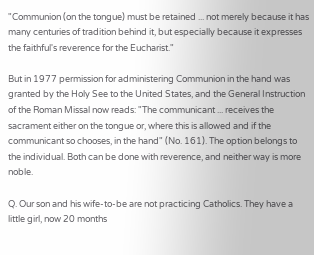"Communion (on the tongue) must be retained ... not merely because it has many centuries of tradition behind it, but especially because it expresses the faithful's reverence for the Eucharist."

But in 1977 permission for administering Communion in the hand was granted by the Holy See to the United States, and the General Instruction of the Roman Missal now reads: "The communicant ... receives the sacrament either on the tongue or, where this is allowed and if the communicant so chooses, in the hand" (No. 161). The option belongs to the individual. Both can be done with reverence, and neither way is more noble.

Q. Our son and his wife-to-be are not practicing Catholics. They have a little girl, now 20 months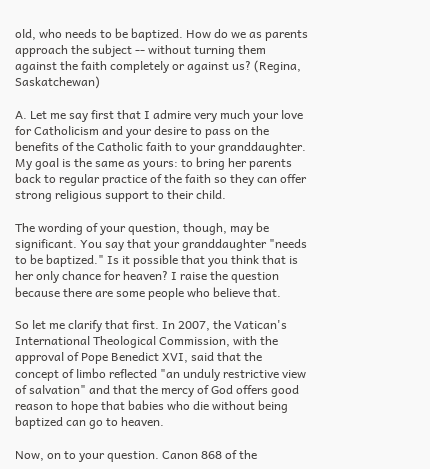old, who needs to be baptized. How do we as parents approach the subject -- without turning them against the faith completely or against us? (Regina, Saskatchewan)

A. Let me say first that I admire very much your love for Catholicism and your desire to pass on the benefits of the Catholic faith to your granddaughter. My goal is the same as yours: to bring her parents back to regular practice of the faith so they can offer strong religious support to their child.

The wording of your question, though, may be significant. You say that your granddaughter "needs to be baptized." Is it possible that you think that is her only chance for heaven? I raise the question because there are some people who believe that.

So let me clarify that first. In 2007, the Vatican's International Theological Commission, with the approval of Pope Benedict XVI, said that the concept of limbo reflected "an unduly restrictive view of salvation" and that the mercy of God offers good reason to hope that babies who die without being baptized can go to heaven.

Now, on to your question. Canon 868 of the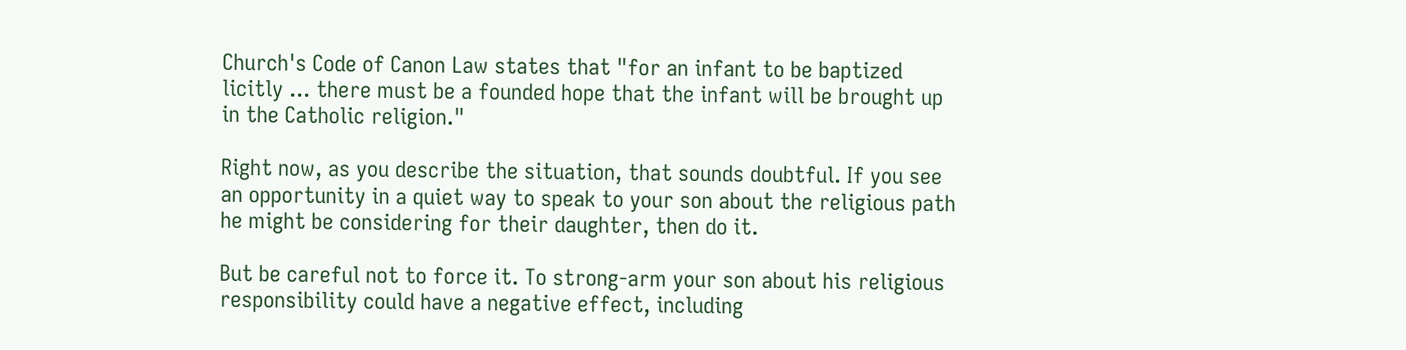Church's Code of Canon Law states that "for an infant to be baptized licitly ... there must be a founded hope that the infant will be brought up in the Catholic religion."

Right now, as you describe the situation, that sounds doubtful. If you see an opportunity in a quiet way to speak to your son about the religious path he might be considering for their daughter, then do it.

But be careful not to force it. To strong-arm your son about his religious responsibility could have a negative effect, including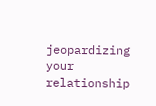jeopardizing your relationship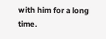with him for a long time.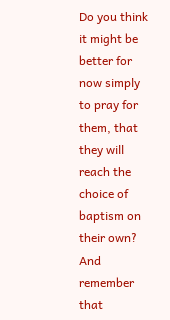Do you think it might be better for now simply to pray for them, that they will reach the choice of baptism on their own? And remember that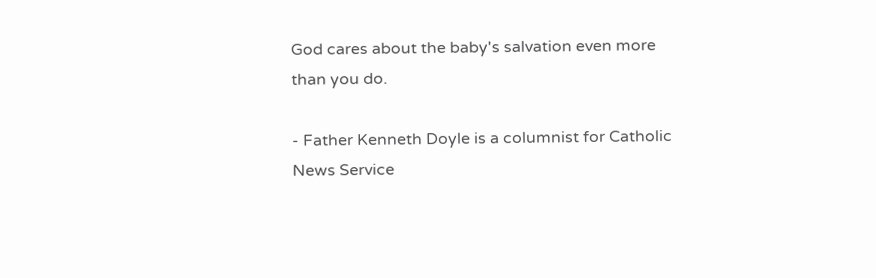God cares about the baby's salvation even more than you do.

- Father Kenneth Doyle is a columnist for Catholic News Service